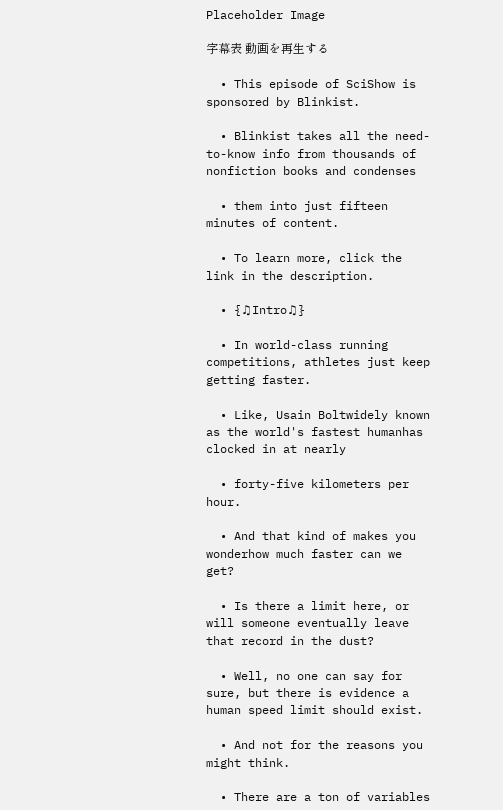Placeholder Image

字幕表 動画を再生する

  • This episode of SciShow is sponsored by Blinkist.

  • Blinkist takes all the need-to-know info from thousands of nonfiction books and condenses

  • them into just fifteen minutes of content.

  • To learn more, click the link in the description.

  • {♫Intro♫}

  • In world-class running competitions, athletes just keep getting faster.

  • Like, Usain Boltwidely known as the world's fastest humanhas clocked in at nearly

  • forty-five kilometers per hour.

  • And that kind of makes you wonderhow much faster can we get?

  • Is there a limit here, or will someone eventually leave that record in the dust?

  • Well, no one can say for sure, but there is evidence a human speed limit should exist.

  • And not for the reasons you might think.

  • There are a ton of variables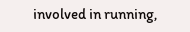involved in running,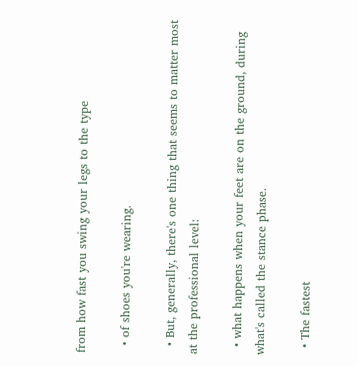from how fast you swing your legs to the type

  • of shoes you're wearing.

  • But, generally, there's one thing that seems to matter most at the professional level:

  • what happens when your feet are on the ground, during what's called the stance phase.

  • The fastest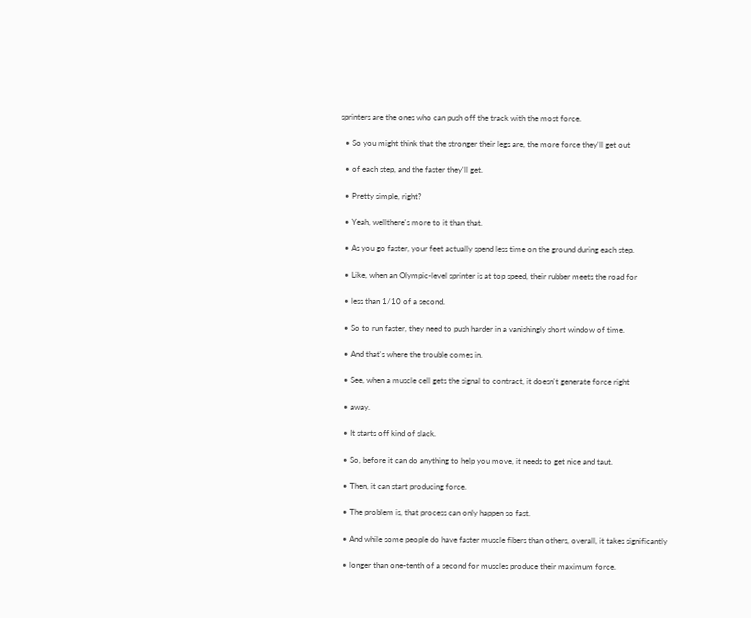sprinters are the ones who can push off the track with the most force.

  • So you might think that the stronger their legs are, the more force they'll get out

  • of each step, and the faster they'll get.

  • Pretty simple, right?

  • Yeah, wellthere's more to it than that.

  • As you go faster, your feet actually spend less time on the ground during each step.

  • Like, when an Olympic-level sprinter is at top speed, their rubber meets the road for

  • less than 1/10 of a second.

  • So to run faster, they need to push harder in a vanishingly short window of time.

  • And that's where the trouble comes in.

  • See, when a muscle cell gets the signal to contract, it doesn't generate force right

  • away.

  • It starts off kind of slack.

  • So, before it can do anything to help you move, it needs to get nice and taut.

  • Then, it can start producing force.

  • The problem is, that process can only happen so fast.

  • And while some people do have faster muscle fibers than others, overall, it takes significantly

  • longer than one-tenth of a second for muscles produce their maximum force.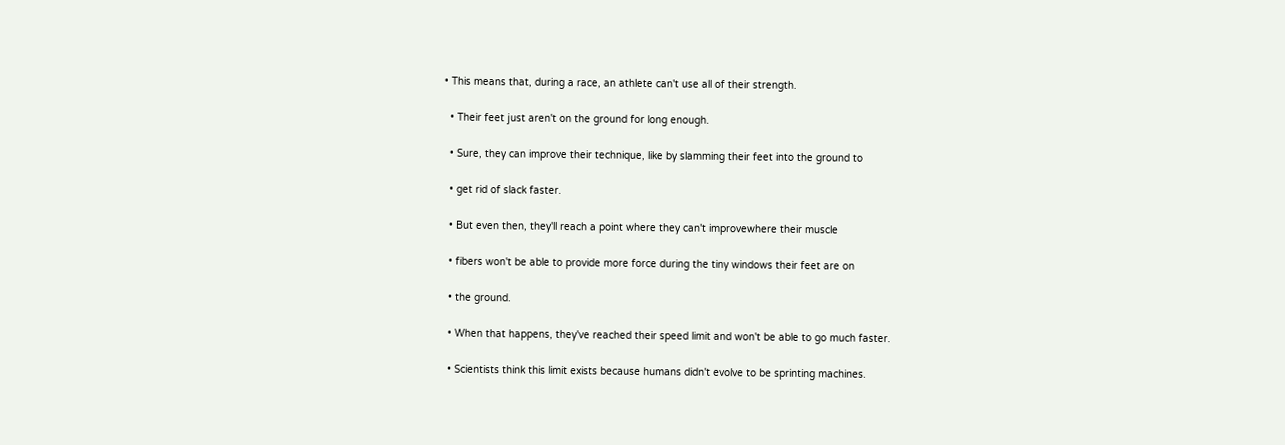• This means that, during a race, an athlete can't use all of their strength.

  • Their feet just aren't on the ground for long enough.

  • Sure, they can improve their technique, like by slamming their feet into the ground to

  • get rid of slack faster.

  • But even then, they'll reach a point where they can't improvewhere their muscle

  • fibers won't be able to provide more force during the tiny windows their feet are on

  • the ground.

  • When that happens, they've reached their speed limit and won't be able to go much faster.

  • Scientists think this limit exists because humans didn't evolve to be sprinting machines.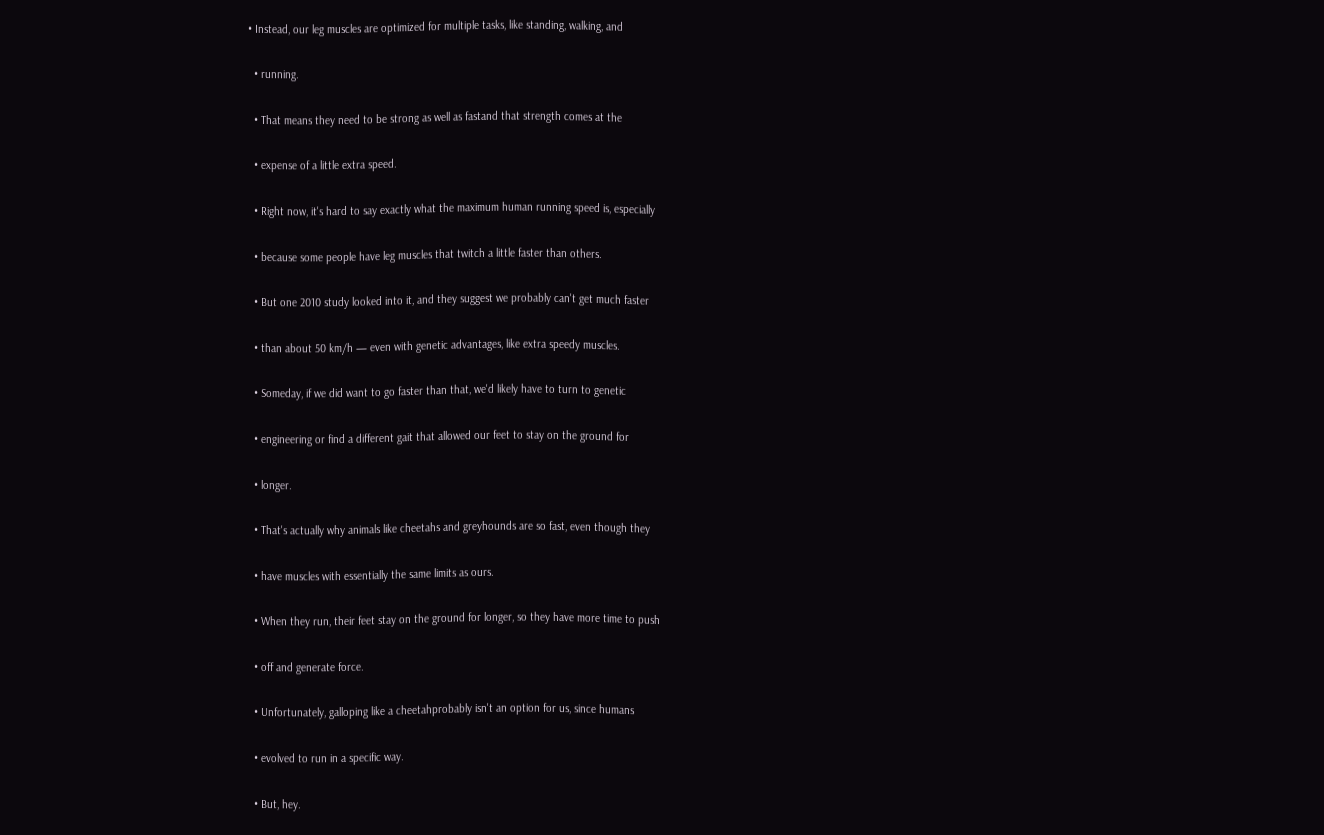• Instead, our leg muscles are optimized for multiple tasks, like standing, walking, and

  • running.

  • That means they need to be strong as well as fastand that strength comes at the

  • expense of a little extra speed.

  • Right now, it's hard to say exactly what the maximum human running speed is, especially

  • because some people have leg muscles that twitch a little faster than others.

  • But one 2010 study looked into it, and they suggest we probably can't get much faster

  • than about 50 km/h — even with genetic advantages, like extra speedy muscles.

  • Someday, if we did want to go faster than that, we'd likely have to turn to genetic

  • engineering or find a different gait that allowed our feet to stay on the ground for

  • longer.

  • That's actually why animals like cheetahs and greyhounds are so fast, even though they

  • have muscles with essentially the same limits as ours.

  • When they run, their feet stay on the ground for longer, so they have more time to push

  • off and generate force.

  • Unfortunately, galloping like a cheetahprobably isn't an option for us, since humans

  • evolved to run in a specific way.

  • But, hey.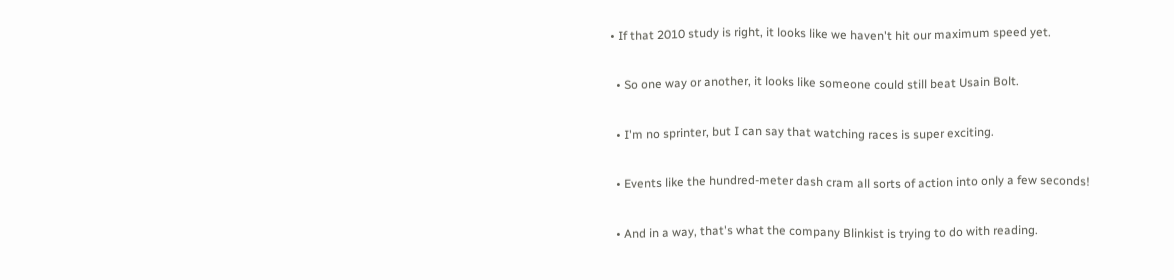• If that 2010 study is right, it looks like we haven't hit our maximum speed yet.

  • So one way or another, it looks like someone could still beat Usain Bolt.

  • I'm no sprinter, but I can say that watching races is super exciting.

  • Events like the hundred-meter dash cram all sorts of action into only a few seconds!

  • And in a way, that's what the company Blinkist is trying to do with reading.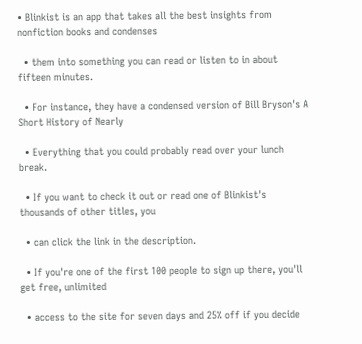• Blinkist is an app that takes all the best insights from nonfiction books and condenses

  • them into something you can read or listen to in about fifteen minutes.

  • For instance, they have a condensed version of Bill Bryson's A Short History of Nearly

  • Everything that you could probably read over your lunch break.

  • If you want to check it out or read one of Blinkist's thousands of other titles, you

  • can click the link in the description.

  • If you're one of the first 100 people to sign up there, you'll get free, unlimited

  • access to the site for seven days and 25% off if you decide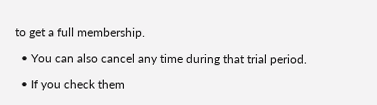to get a full membership.

  • You can also cancel any time during that trial period.

  • If you check them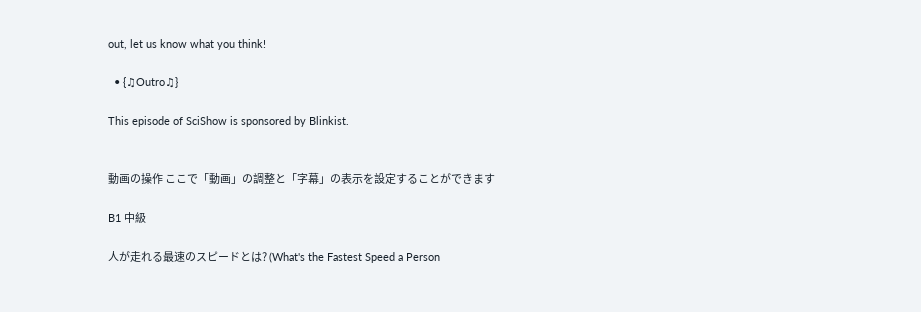out, let us know what you think!

  • {♫Outro♫}

This episode of SciShow is sponsored by Blinkist.


動画の操作 ここで「動画」の調整と「字幕」の表示を設定することができます

B1 中級

人が走れる最速のスピードとは? (What's the Fastest Speed a Person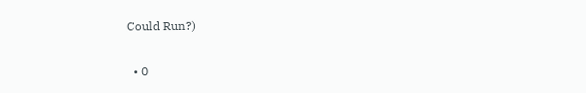Could Run?)

  • 0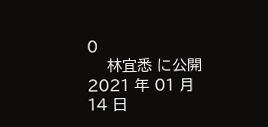0
    林宜悉 に公開 2021 年 01 月 14 日